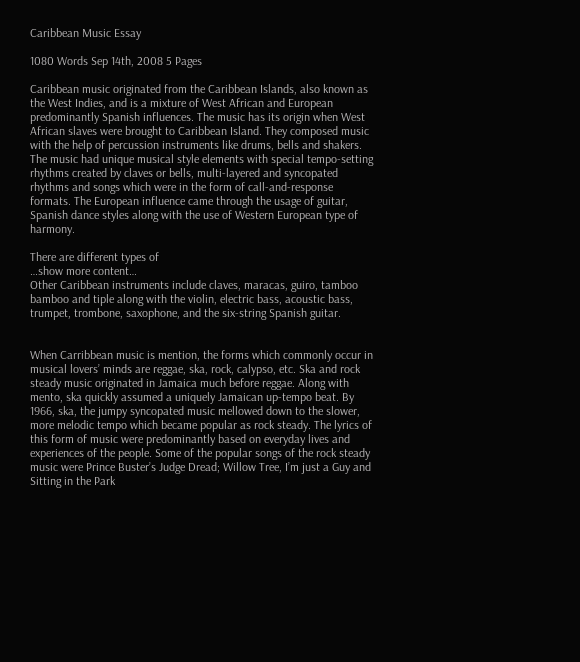Caribbean Music Essay

1080 Words Sep 14th, 2008 5 Pages

Caribbean music originated from the Caribbean Islands, also known as the West Indies, and is a mixture of West African and European predominantly Spanish influences. The music has its origin when West African slaves were brought to Caribbean Island. They composed music with the help of percussion instruments like drums, bells and shakers. The music had unique musical style elements with special tempo-setting rhythms created by claves or bells, multi-layered and syncopated rhythms and songs which were in the form of call-and-response formats. The European influence came through the usage of guitar, Spanish dance styles along with the use of Western European type of harmony.

There are different types of
…show more content…
Other Caribbean instruments include claves, maracas, guiro, tamboo bamboo and tiple along with the violin, electric bass, acoustic bass, trumpet, trombone, saxophone, and the six-string Spanish guitar.


When Carribbean music is mention, the forms which commonly occur in musical lovers’ minds are reggae, ska, rock, calypso, etc. Ska and rock steady music originated in Jamaica much before reggae. Along with mento, ska quickly assumed a uniquely Jamaican up-tempo beat. By 1966, ska, the jumpy syncopated music mellowed down to the slower, more melodic tempo which became popular as rock steady. The lyrics of this form of music were predominantly based on everyday lives and experiences of the people. Some of the popular songs of the rock steady music were Prince Buster’s Judge Dread; Willow Tree, I’m just a Guy and Sitting in the Park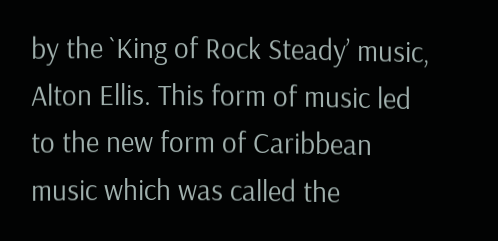by the `King of Rock Steady’ music, Alton Ellis. This form of music led to the new form of Caribbean music which was called the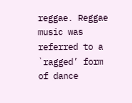reggae. Reggae music was referred to a `ragged’ form of dance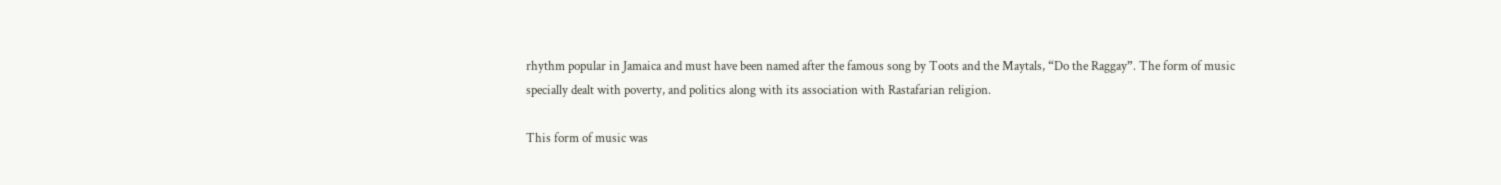rhythm popular in Jamaica and must have been named after the famous song by Toots and the Maytals, “Do the Raggay”. The form of music specially dealt with poverty, and politics along with its association with Rastafarian religion.

This form of music was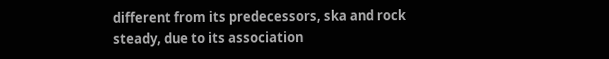different from its predecessors, ska and rock steady, due to its association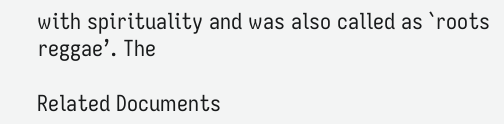with spirituality and was also called as `roots reggae’. The

Related Documents